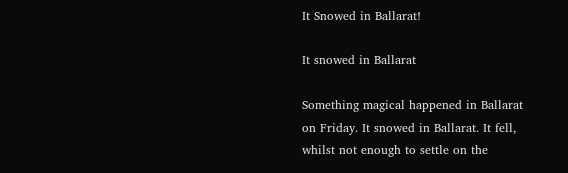It Snowed in Ballarat!

It snowed in Ballarat

Something magical happened in Ballarat on Friday. It snowed in Ballarat. It fell, whilst not enough to settle on the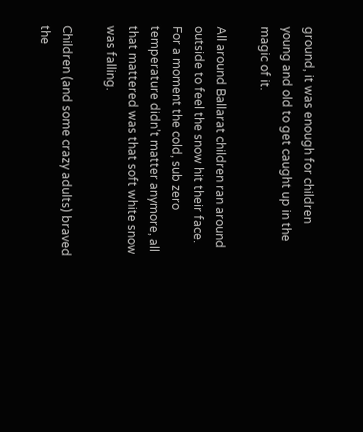ground, it was enough for children young and old to get caught up in the magic of it.

All around Ballarat children ran around outside to feel the snow hit their face. For a moment the cold, sub zero temperature didn’t matter anymore, all that mattered was that soft white snow was falling.

Children (and some crazy adults) braved the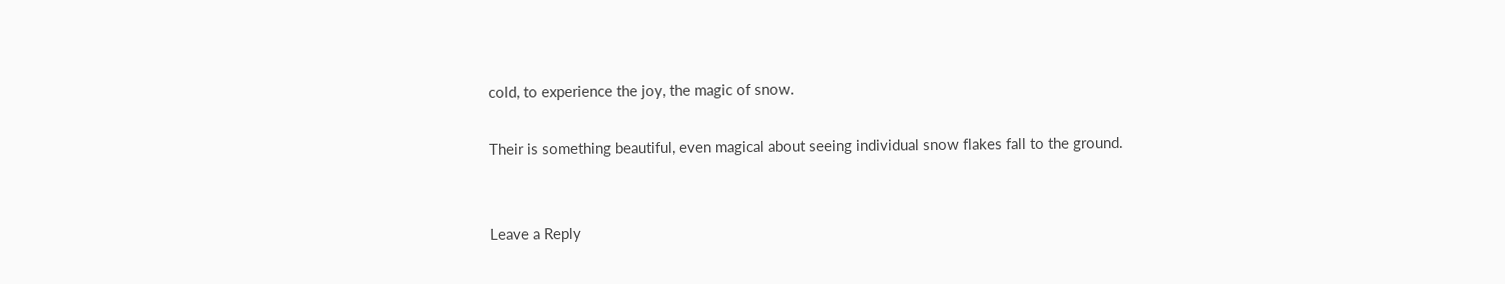cold, to experience the joy, the magic of snow.

Their is something beautiful, even magical about seeing individual snow flakes fall to the ground.


Leave a Reply